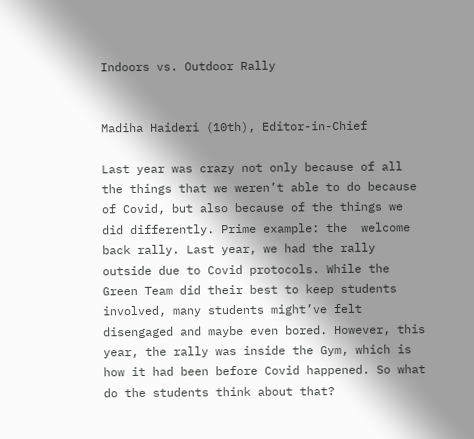Indoors vs. Outdoor Rally


Madiha Haideri (10th), Editor-in-Chief

Last year was crazy not only because of all the things that we weren’t able to do because of Covid, but also because of the things we did differently. Prime example: the  welcome back rally. Last year, we had the rally outside due to Covid protocols. While the Green Team did their best to keep students involved, many students might’ve felt disengaged and maybe even bored. However, this year, the rally was inside the Gym, which is how it had been before Covid happened. So what do the students think about that?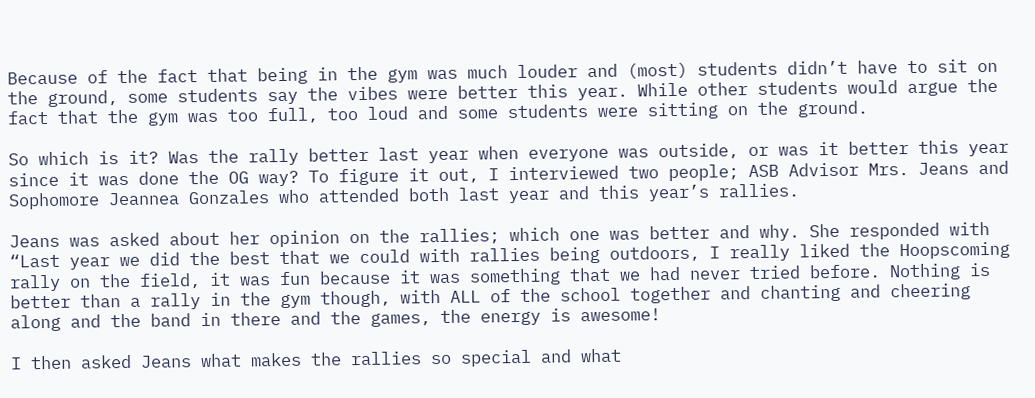Because of the fact that being in the gym was much louder and (most) students didn’t have to sit on the ground, some students say the vibes were better this year. While other students would argue the fact that the gym was too full, too loud and some students were sitting on the ground.

So which is it? Was the rally better last year when everyone was outside, or was it better this year since it was done the OG way? To figure it out, I interviewed two people; ASB Advisor Mrs. Jeans and Sophomore Jeannea Gonzales who attended both last year and this year’s rallies.

Jeans was asked about her opinion on the rallies; which one was better and why. She responded with “Last year we did the best that we could with rallies being outdoors, I really liked the Hoopscoming rally on the field, it was fun because it was something that we had never tried before. Nothing is better than a rally in the gym though, with ALL of the school together and chanting and cheering along and the band in there and the games, the energy is awesome!

I then asked Jeans what makes the rallies so special and what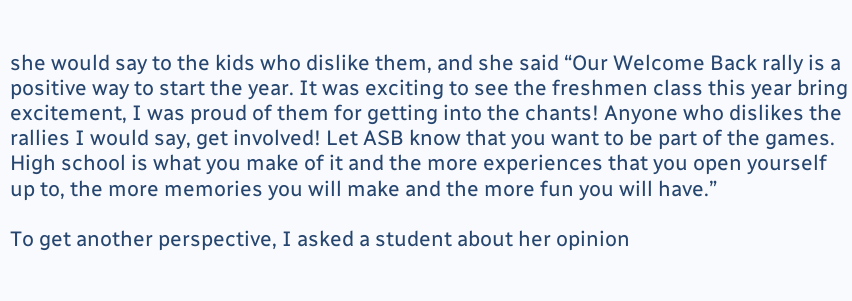she would say to the kids who dislike them, and she said “Our Welcome Back rally is a positive way to start the year. It was exciting to see the freshmen class this year bring excitement, I was proud of them for getting into the chants! Anyone who dislikes the rallies I would say, get involved! Let ASB know that you want to be part of the games. High school is what you make of it and the more experiences that you open yourself up to, the more memories you will make and the more fun you will have.”

To get another perspective, I asked a student about her opinion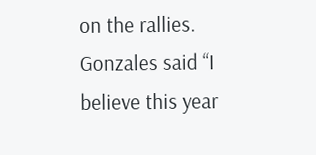on the rallies. Gonzales said “I believe this year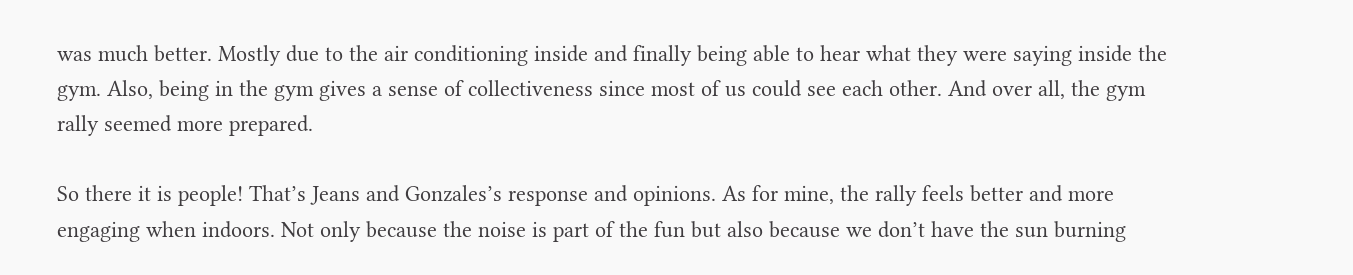was much better. Mostly due to the air conditioning inside and finally being able to hear what they were saying inside the gym. Also, being in the gym gives a sense of collectiveness since most of us could see each other. And over all, the gym rally seemed more prepared.

So there it is people! That’s Jeans and Gonzales’s response and opinions. As for mine, the rally feels better and more engaging when indoors. Not only because the noise is part of the fun but also because we don’t have the sun burning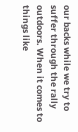our backs while we try to suffer through the rally outdoors. When it comes to things like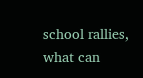school rallies, what can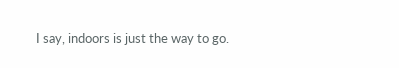I say, indoors is just the way to go.